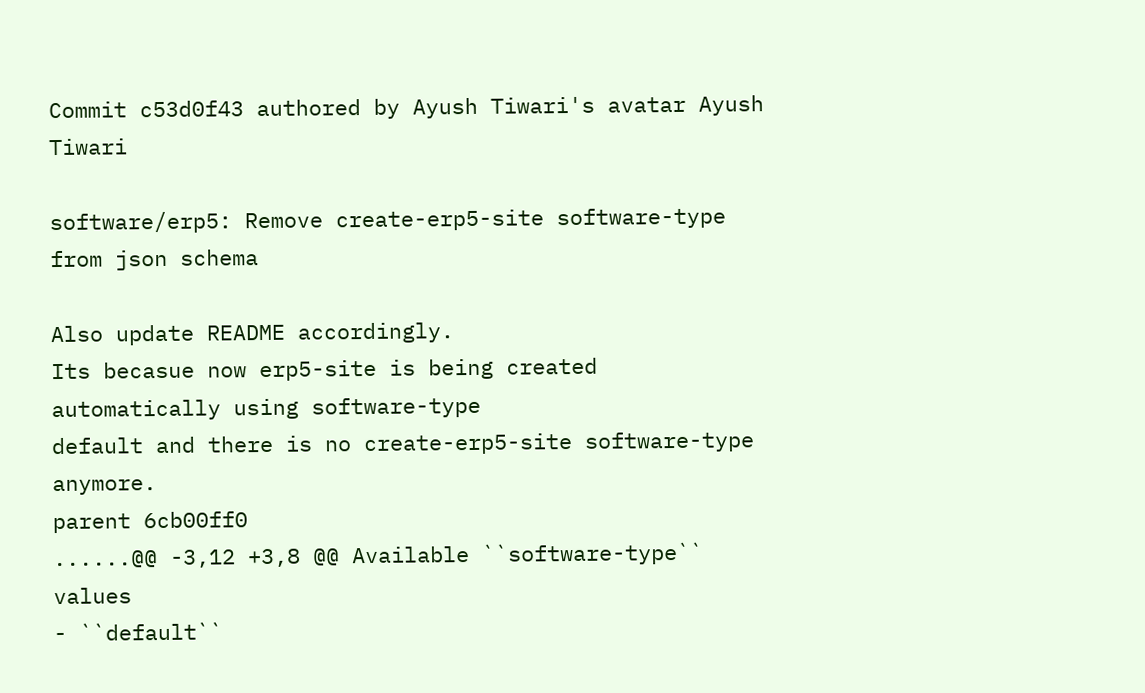Commit c53d0f43 authored by Ayush Tiwari's avatar Ayush Tiwari

software/erp5: Remove create-erp5-site software-type from json schema

Also update README accordingly.
Its becasue now erp5-site is being created automatically using software-type
default and there is no create-erp5-site software-type anymore.
parent 6cb00ff0
......@@ -3,12 +3,8 @@ Available ``software-type`` values
- ``default``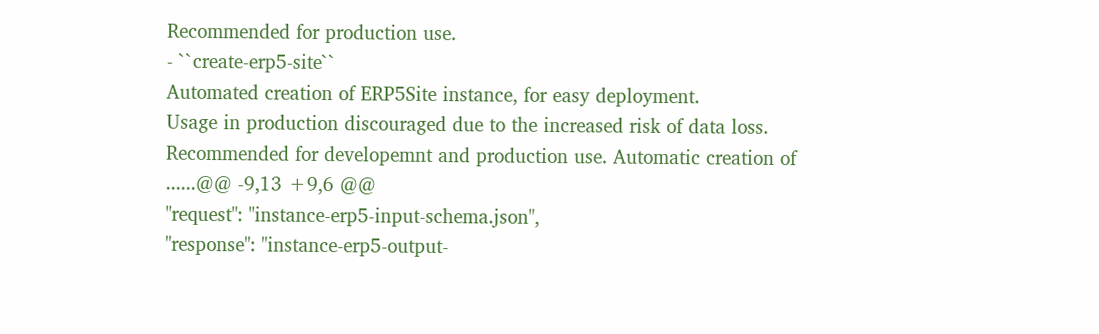Recommended for production use.
- ``create-erp5-site``
Automated creation of ERP5Site instance, for easy deployment.
Usage in production discouraged due to the increased risk of data loss.
Recommended for developemnt and production use. Automatic creation of
......@@ -9,13 +9,6 @@
"request": "instance-erp5-input-schema.json",
"response": "instance-erp5-output-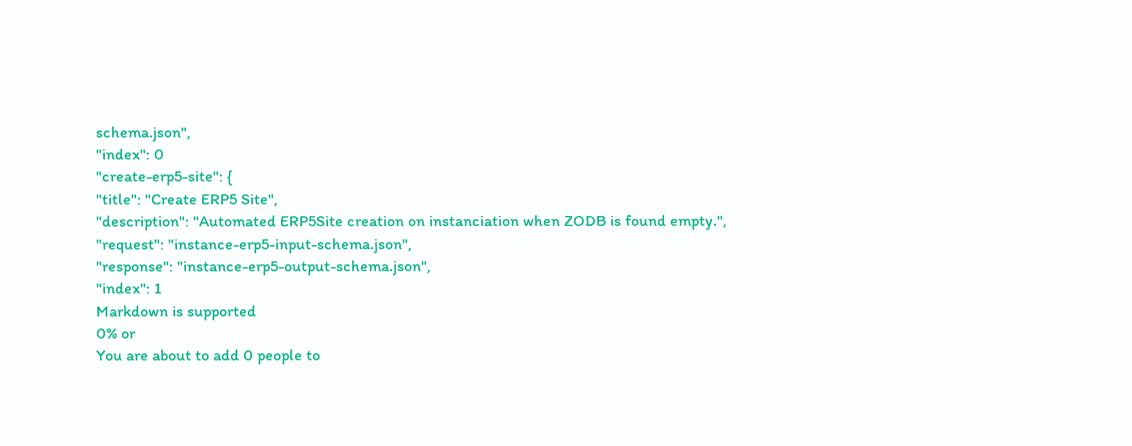schema.json",
"index": 0
"create-erp5-site": {
"title": "Create ERP5 Site",
"description": "Automated ERP5Site creation on instanciation when ZODB is found empty.",
"request": "instance-erp5-input-schema.json",
"response": "instance-erp5-output-schema.json",
"index": 1
Markdown is supported
0% or
You are about to add 0 people to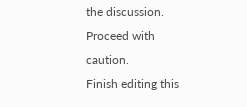the discussion. Proceed with caution.
Finish editing this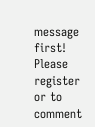message first!
Please register or to comment